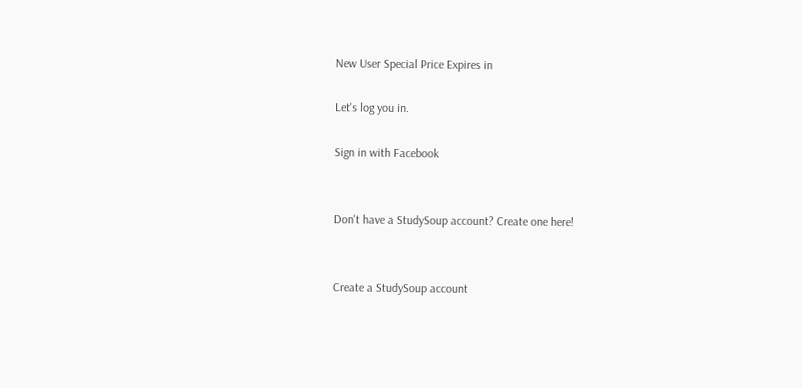New User Special Price Expires in

Let's log you in.

Sign in with Facebook


Don't have a StudySoup account? Create one here!


Create a StudySoup account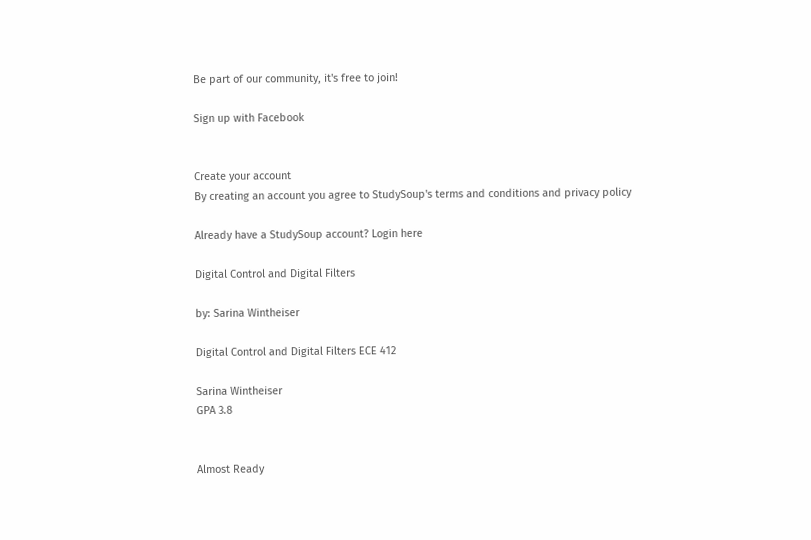Be part of our community, it's free to join!

Sign up with Facebook


Create your account
By creating an account you agree to StudySoup's terms and conditions and privacy policy

Already have a StudySoup account? Login here

Digital Control and Digital Filters

by: Sarina Wintheiser

Digital Control and Digital Filters ECE 412

Sarina Wintheiser
GPA 3.8


Almost Ready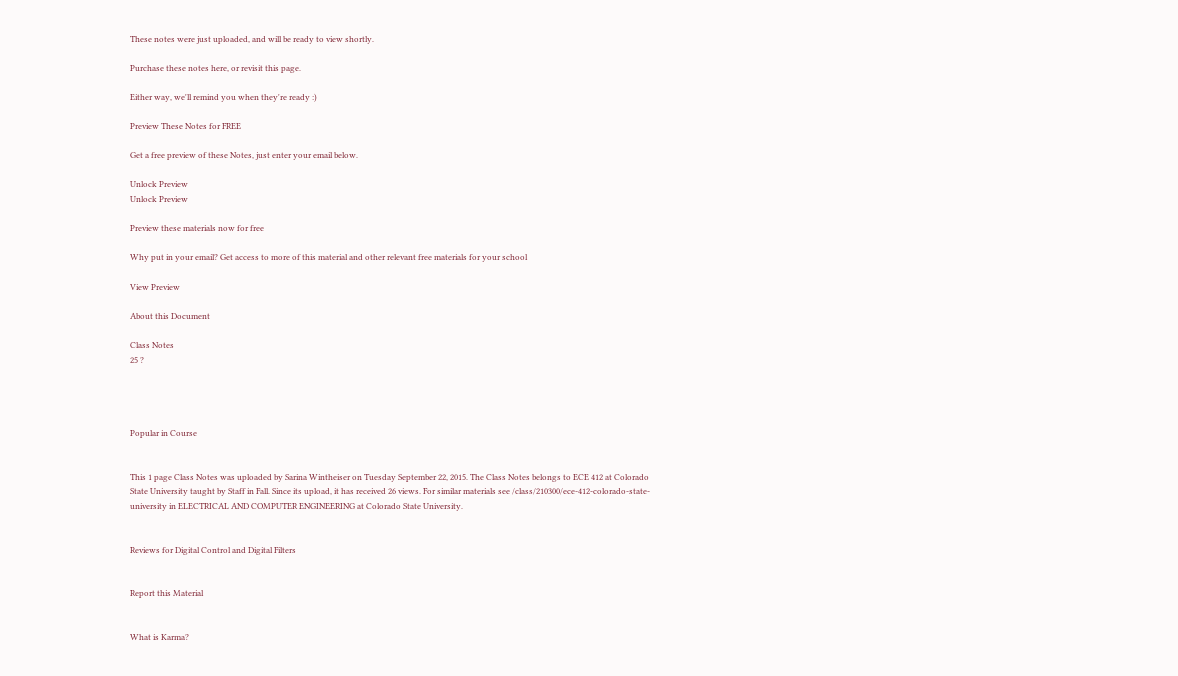These notes were just uploaded, and will be ready to view shortly.

Purchase these notes here, or revisit this page.

Either way, we'll remind you when they're ready :)

Preview These Notes for FREE

Get a free preview of these Notes, just enter your email below.

Unlock Preview
Unlock Preview

Preview these materials now for free

Why put in your email? Get access to more of this material and other relevant free materials for your school

View Preview

About this Document

Class Notes
25 ?




Popular in Course


This 1 page Class Notes was uploaded by Sarina Wintheiser on Tuesday September 22, 2015. The Class Notes belongs to ECE 412 at Colorado State University taught by Staff in Fall. Since its upload, it has received 26 views. For similar materials see /class/210300/ece-412-colorado-state-university in ELECTRICAL AND COMPUTER ENGINEERING at Colorado State University.


Reviews for Digital Control and Digital Filters


Report this Material


What is Karma?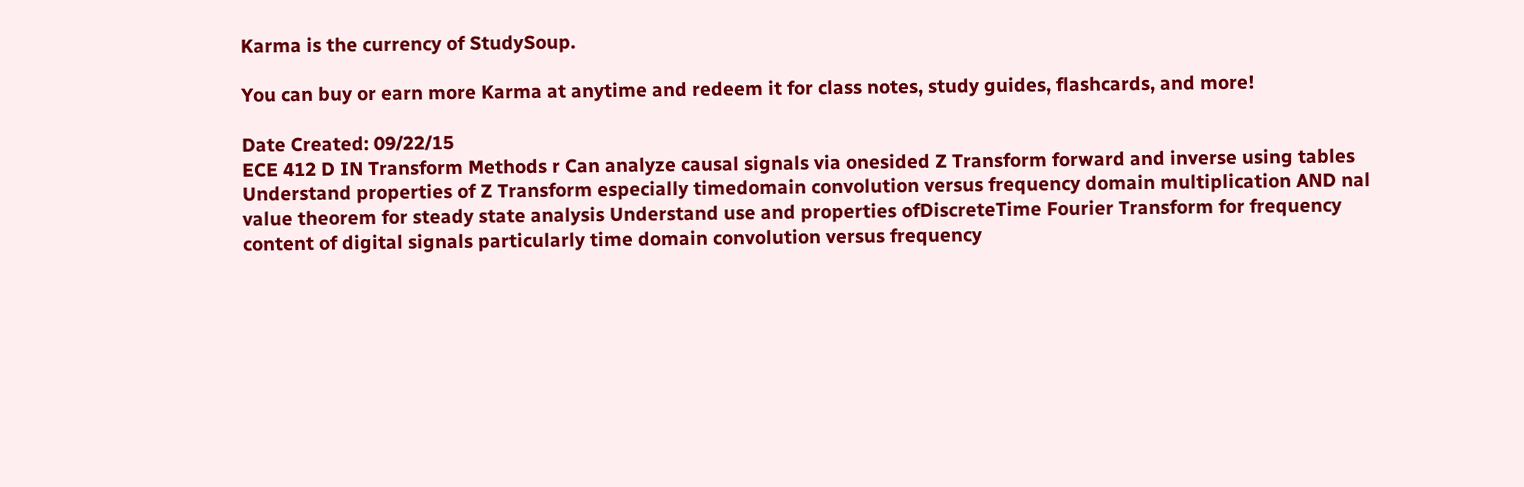Karma is the currency of StudySoup.

You can buy or earn more Karma at anytime and redeem it for class notes, study guides, flashcards, and more!

Date Created: 09/22/15
ECE 412 D IN Transform Methods r Can analyze causal signals via onesided Z Transform forward and inverse using tables Understand properties of Z Transform especially timedomain convolution versus frequency domain multiplication AND nal value theorem for steady state analysis Understand use and properties ofDiscreteTime Fourier Transform for frequency content of digital signals particularly time domain convolution versus frequency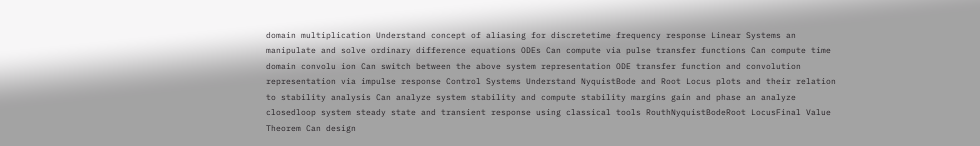domain multiplication Understand concept of aliasing for discretetime frequency response Linear Systems an manipulate and solve ordinary difference equations ODEs Can compute via pulse transfer functions Can compute time domain convolu ion Can switch between the above system representation ODE transfer function and convolution representation via impulse response Control Systems Understand NyquistBode and Root Locus plots and their relation to stability analysis Can analyze system stability and compute stability margins gain and phase an analyze closedloop system steady state and transient response using classical tools RouthNyquistBodeRoot LocusFinal Value Theorem Can design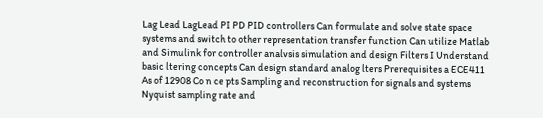Lag Lead LagLead PI PD PID controllers Can formulate and solve state space systems and switch to other representation transfer function Can utilize Matlab and Simulink for controller analvsis simulation and design Filters I Understand basic ltering concepts Can design standard analog lters Prerequisites a ECE411 As of 12908 Co n ce pts Sampling and reconstruction for signals and systems Nyquist sampling rate and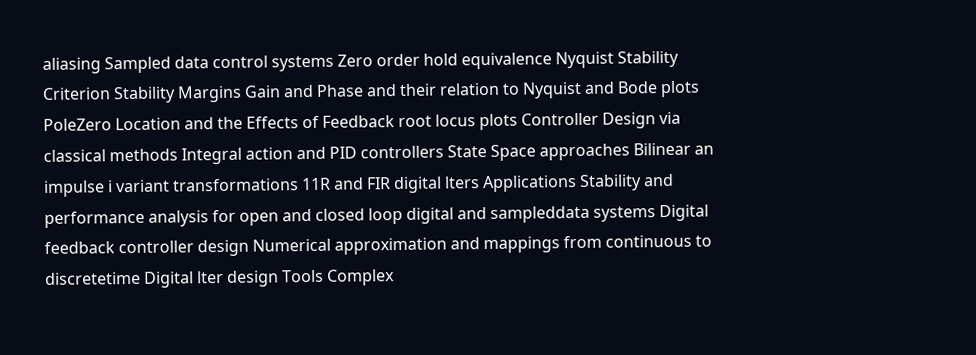aliasing Sampled data control systems Zero order hold equivalence Nyquist Stability Criterion Stability Margins Gain and Phase and their relation to Nyquist and Bode plots PoleZero Location and the Effects of Feedback root locus plots Controller Design via classical methods Integral action and PID controllers State Space approaches Bilinear an impulse i variant transformations 11R and FIR digital lters Applications Stability and performance analysis for open and closed loop digital and sampleddata systems Digital feedback controller design Numerical approximation and mappings from continuous to discretetime Digital lter design Tools Complex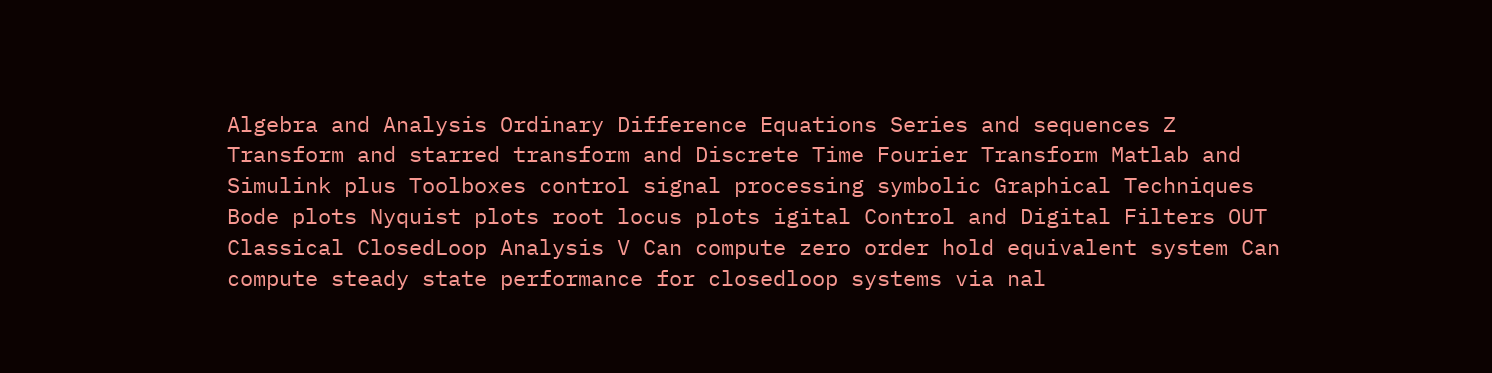Algebra and Analysis Ordinary Difference Equations Series and sequences Z Transform and starred transform and Discrete Time Fourier Transform Matlab and Simulink plus Toolboxes control signal processing symbolic Graphical Techniques Bode plots Nyquist plots root locus plots igital Control and Digital Filters OUT Classical ClosedLoop Analysis V Can compute zero order hold equivalent system Can compute steady state performance for closedloop systems via nal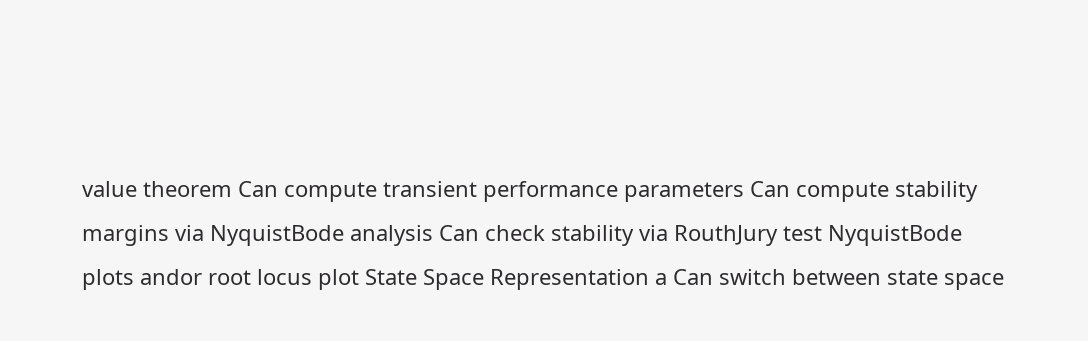value theorem Can compute transient performance parameters Can compute stability margins via NyquistBode analysis Can check stability via RouthJury test NyquistBode plots andor root locus plot State Space Representation a Can switch between state space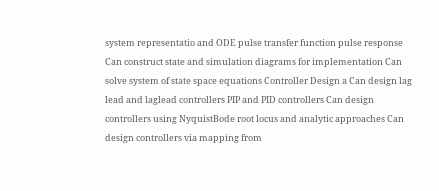system representatio and ODE pulse transfer function pulse response Can construct state and simulation diagrams for implementation Can solve system of state space equations Controller Design a Can design lag lead and laglead controllers PIP and PID controllers Can design controllers using NyquistBode root locus and analytic approaches Can design controllers via mapping from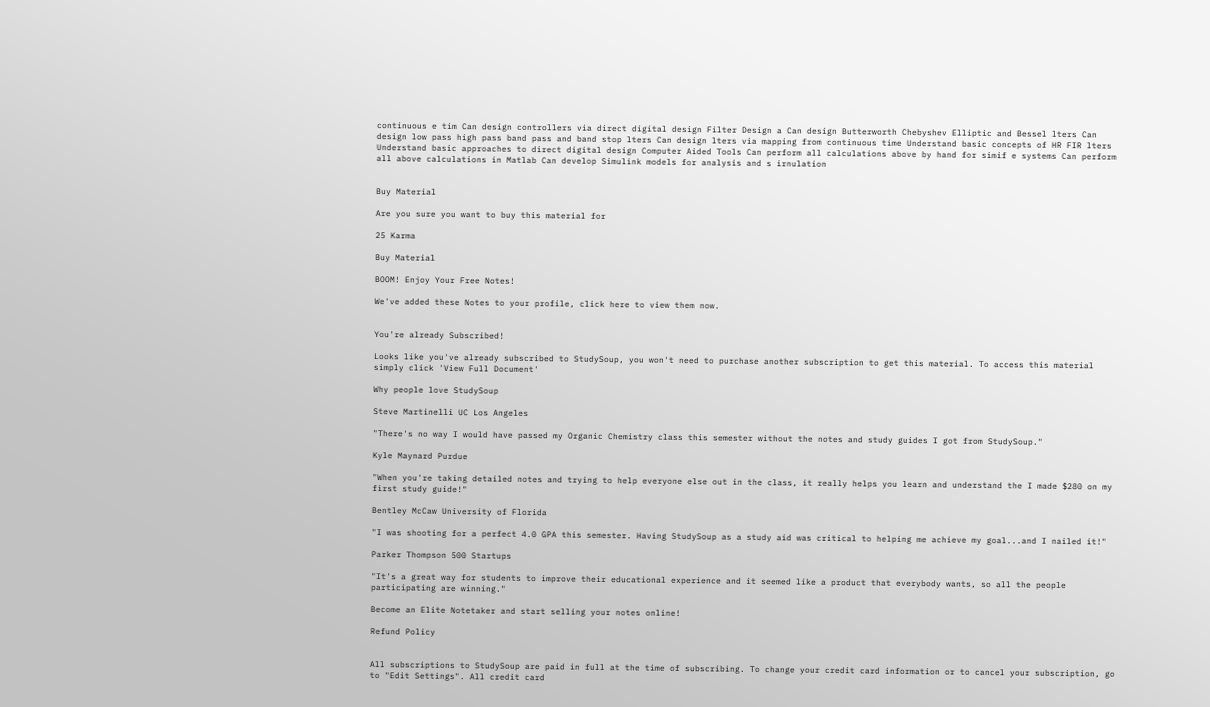continuous e tim Can design controllers via direct digital design Filter Design a Can design Butterworth Chebyshev Elliptic and Bessel lters Can design low pass high pass band pass and band stop lters Can design lters via mapping from continuous time Understand basic concepts of HR FIR lters Understand basic approaches to direct digital design Computer Aided Tools Can perform all calculations above by hand for simif e systems Can perform all above calculations in Matlab Can develop Simulink models for analysis and s irnulation


Buy Material

Are you sure you want to buy this material for

25 Karma

Buy Material

BOOM! Enjoy Your Free Notes!

We've added these Notes to your profile, click here to view them now.


You're already Subscribed!

Looks like you've already subscribed to StudySoup, you won't need to purchase another subscription to get this material. To access this material simply click 'View Full Document'

Why people love StudySoup

Steve Martinelli UC Los Angeles

"There's no way I would have passed my Organic Chemistry class this semester without the notes and study guides I got from StudySoup."

Kyle Maynard Purdue

"When you're taking detailed notes and trying to help everyone else out in the class, it really helps you learn and understand the I made $280 on my first study guide!"

Bentley McCaw University of Florida

"I was shooting for a perfect 4.0 GPA this semester. Having StudySoup as a study aid was critical to helping me achieve my goal...and I nailed it!"

Parker Thompson 500 Startups

"It's a great way for students to improve their educational experience and it seemed like a product that everybody wants, so all the people participating are winning."

Become an Elite Notetaker and start selling your notes online!

Refund Policy


All subscriptions to StudySoup are paid in full at the time of subscribing. To change your credit card information or to cancel your subscription, go to "Edit Settings". All credit card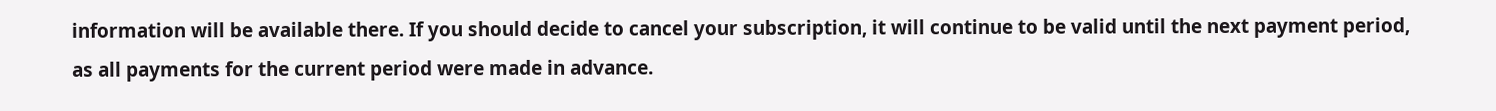information will be available there. If you should decide to cancel your subscription, it will continue to be valid until the next payment period, as all payments for the current period were made in advance.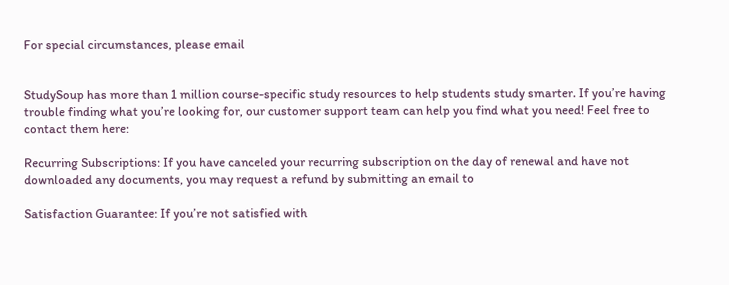For special circumstances, please email


StudySoup has more than 1 million course-specific study resources to help students study smarter. If you’re having trouble finding what you’re looking for, our customer support team can help you find what you need! Feel free to contact them here:

Recurring Subscriptions: If you have canceled your recurring subscription on the day of renewal and have not downloaded any documents, you may request a refund by submitting an email to

Satisfaction Guarantee: If you’re not satisfied with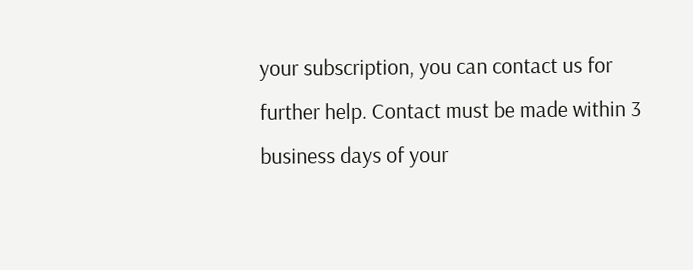your subscription, you can contact us for further help. Contact must be made within 3 business days of your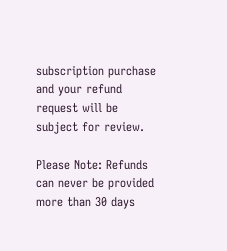subscription purchase and your refund request will be subject for review.

Please Note: Refunds can never be provided more than 30 days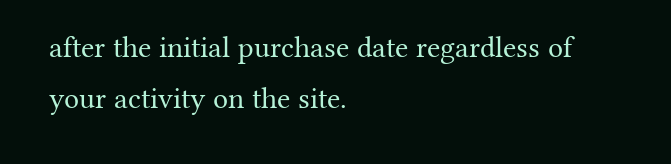after the initial purchase date regardless of your activity on the site.